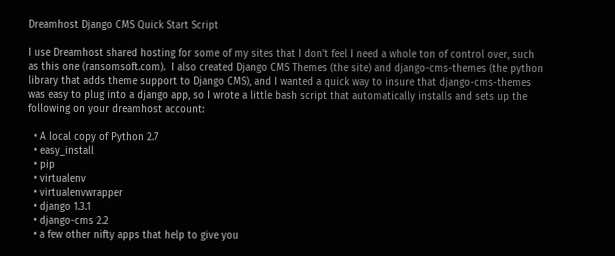Dreamhost Django CMS Quick Start Script

I use Dreamhost shared hosting for some of my sites that I don't feel I need a whole ton of control over, such as this one (ransomsoft.com).  I also created Django CMS Themes (the site) and django-cms-themes (the python library that adds theme support to Django CMS), and I wanted a quick way to insure that django-cms-themes was easy to plug into a django app, so I wrote a little bash script that automatically installs and sets up the following on your dreamhost account:

  • A local copy of Python 2.7
  • easy_install
  • pip
  • virtualenv
  • virtualenvwrapper
  • django 1.3.1
  • django-cms 2.2
  • a few other nifty apps that help to give you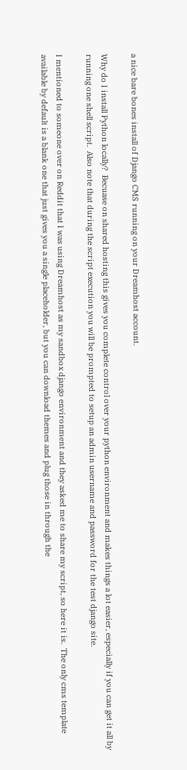a nice bare bones install of Django CMS running on your Dreamhost account.

Why do I install Python locally?  Becuase on shared hosting this gives you complete control over your python environment and makes things a lot easier, especially if you can get it all by running one shell script.  Also note that during the script execution you will be prompted to setup an admin username and password for the test django site.

I mentioned to someone over on Reddit that I was using Dreamhost as my sandbox django environment and they asked me to share my script, so here it is.  The only cms template available by default is a blank one that just gives you a single placeholder, but you can download themes and plug those in through the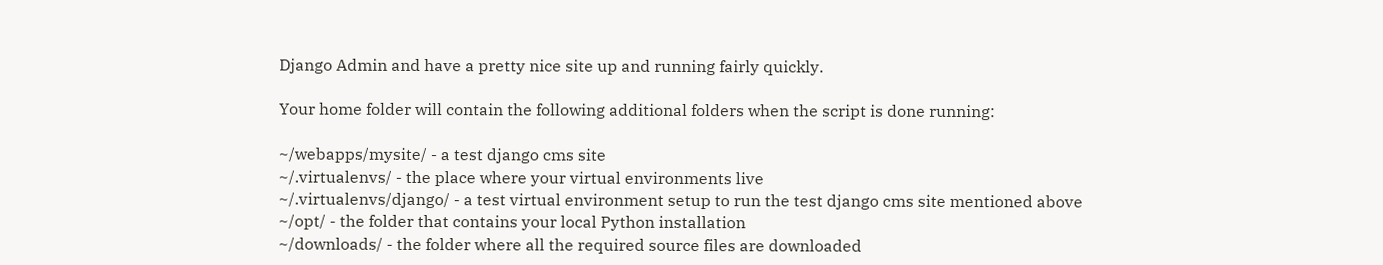Django Admin and have a pretty nice site up and running fairly quickly.

Your home folder will contain the following additional folders when the script is done running:

~/webapps/mysite/ - a test django cms site
~/.virtualenvs/ - the place where your virtual environments live
~/.virtualenvs/django/ - a test virtual environment setup to run the test django cms site mentioned above
~/opt/ - the folder that contains your local Python installation
~/downloads/ - the folder where all the required source files are downloaded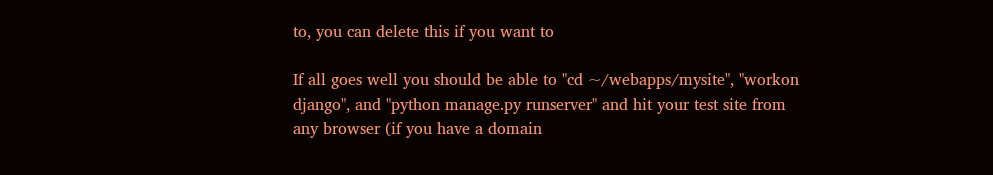to, you can delete this if you want to

If all goes well you should be able to "cd ~/webapps/mysite", "workon django", and "python manage.py runserver" and hit your test site from any browser (if you have a domain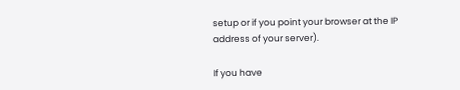setup or if you point your browser at the IP address of your server).

If you have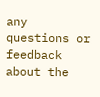any questions or feedback about the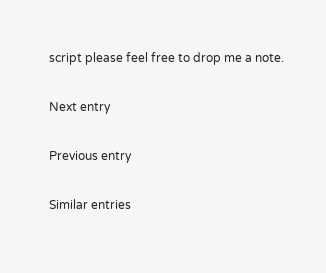script please feel free to drop me a note.

Next entry

Previous entry

Similar entries